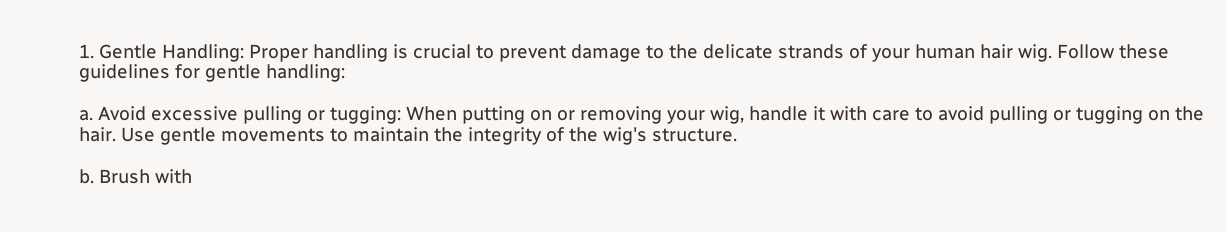1. Gentle Handling: Proper handling is crucial to prevent damage to the delicate strands of your human hair wig. Follow these guidelines for gentle handling:

a. Avoid excessive pulling or tugging: When putting on or removing your wig, handle it with care to avoid pulling or tugging on the hair. Use gentle movements to maintain the integrity of the wig's structure.

b. Brush with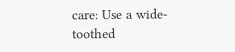care: Use a wide-toothed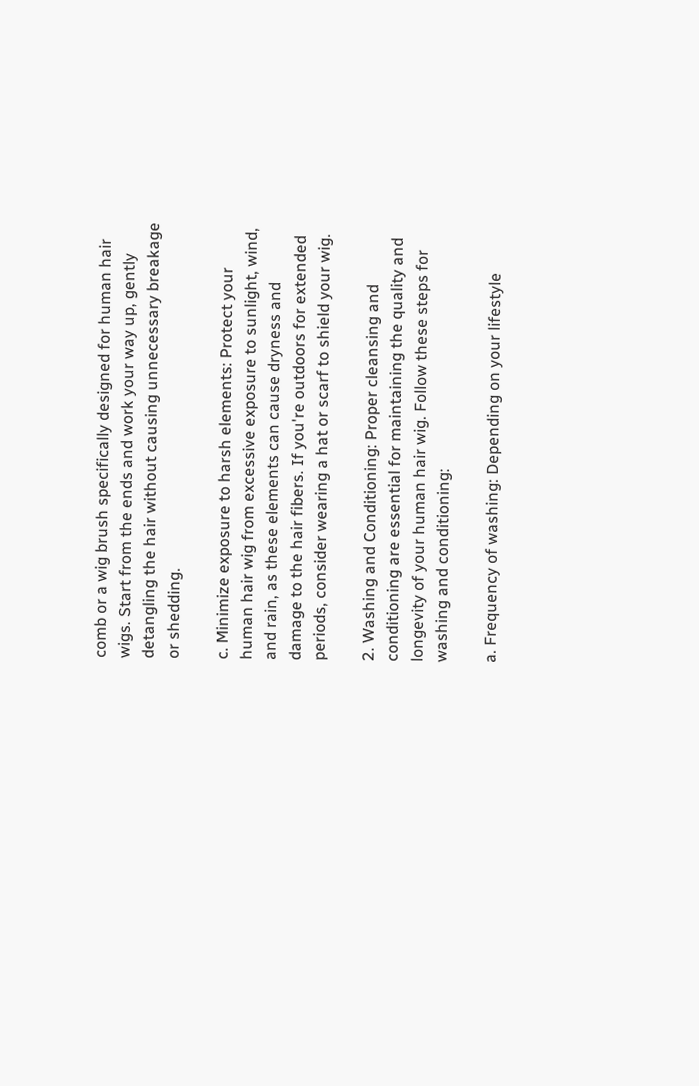comb or a wig brush specifically designed for human hair wigs. Start from the ends and work your way up, gently detangling the hair without causing unnecessary breakage or shedding.

c. Minimize exposure to harsh elements: Protect your human hair wig from excessive exposure to sunlight, wind, and rain, as these elements can cause dryness and damage to the hair fibers. If you're outdoors for extended periods, consider wearing a hat or scarf to shield your wig.

2. Washing and Conditioning: Proper cleansing and conditioning are essential for maintaining the quality and longevity of your human hair wig. Follow these steps for washing and conditioning:

a. Frequency of washing: Depending on your lifestyle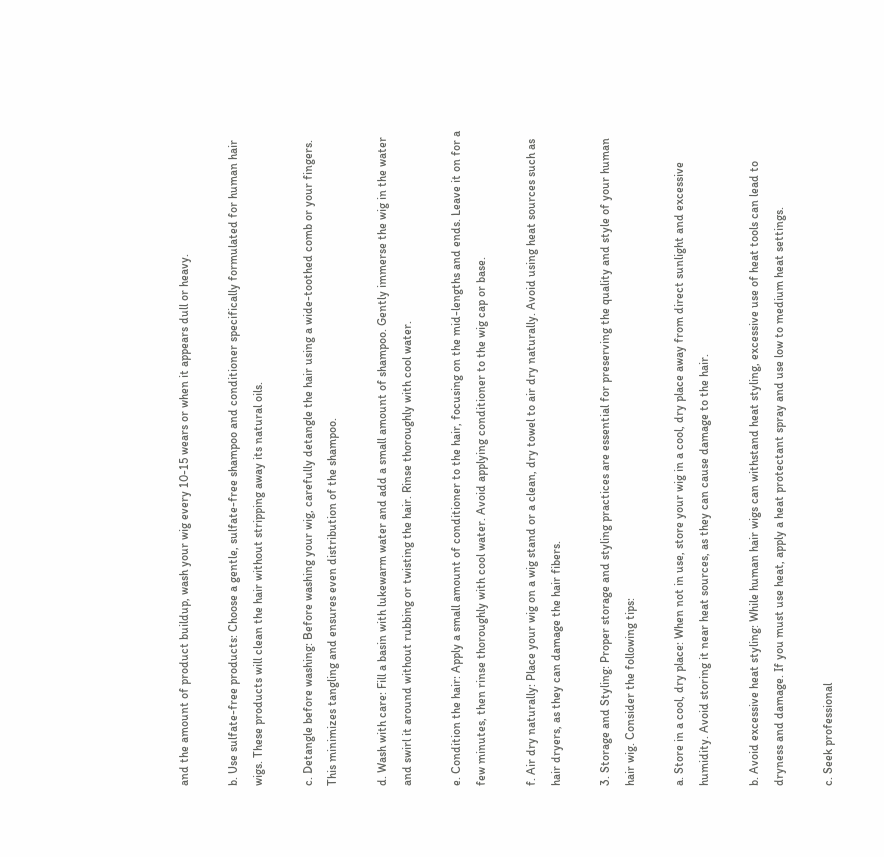and the amount of product buildup, wash your wig every 10-15 wears or when it appears dull or heavy.

b. Use sulfate-free products: Choose a gentle, sulfate-free shampoo and conditioner specifically formulated for human hair wigs. These products will clean the hair without stripping away its natural oils.

c. Detangle before washing: Before washing your wig, carefully detangle the hair using a wide-toothed comb or your fingers. This minimizes tangling and ensures even distribution of the shampoo.

d. Wash with care: Fill a basin with lukewarm water and add a small amount of shampoo. Gently immerse the wig in the water and swirl it around without rubbing or twisting the hair. Rinse thoroughly with cool water.

e. Condition the hair: Apply a small amount of conditioner to the hair, focusing on the mid-lengths and ends. Leave it on for a few minutes, then rinse thoroughly with cool water. Avoid applying conditioner to the wig cap or base.

f. Air dry naturally: Place your wig on a wig stand or a clean, dry towel to air dry naturally. Avoid using heat sources such as hair dryers, as they can damage the hair fibers.

3. Storage and Styling: Proper storage and styling practices are essential for preserving the quality and style of your human hair wig. Consider the following tips:

a. Store in a cool, dry place: When not in use, store your wig in a cool, dry place away from direct sunlight and excessive humidity. Avoid storing it near heat sources, as they can cause damage to the hair.

b. Avoid excessive heat styling: While human hair wigs can withstand heat styling, excessive use of heat tools can lead to dryness and damage. If you must use heat, apply a heat protectant spray and use low to medium heat settings.

c. Seek professional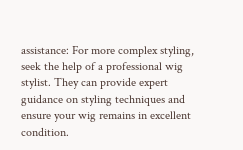assistance: For more complex styling, seek the help of a professional wig stylist. They can provide expert guidance on styling techniques and ensure your wig remains in excellent condition.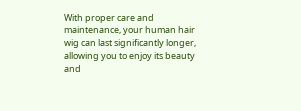With proper care and maintenance, your human hair wig can last significantly longer, allowing you to enjoy its beauty and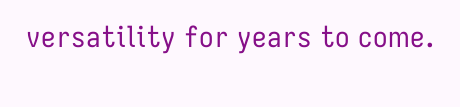versatility for years to come.